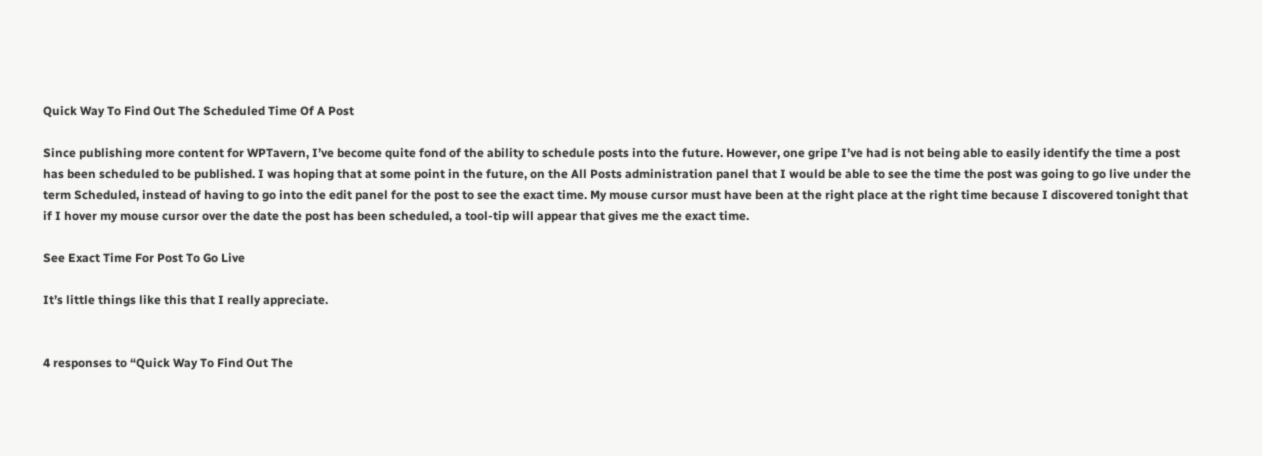Quick Way To Find Out The Scheduled Time Of A Post

Since publishing more content for WPTavern, I’ve become quite fond of the ability to schedule posts into the future. However, one gripe I’ve had is not being able to easily identify the time a post has been scheduled to be published. I was hoping that at some point in the future, on the All Posts administration panel that I would be able to see the time the post was going to go live under the term Scheduled, instead of having to go into the edit panel for the post to see the exact time. My mouse cursor must have been at the right place at the right time because I discovered tonight that if I hover my mouse cursor over the date the post has been scheduled, a tool-tip will appear that gives me the exact time.

See Exact Time For Post To Go Live

It’s little things like this that I really appreciate.


4 responses to “Quick Way To Find Out The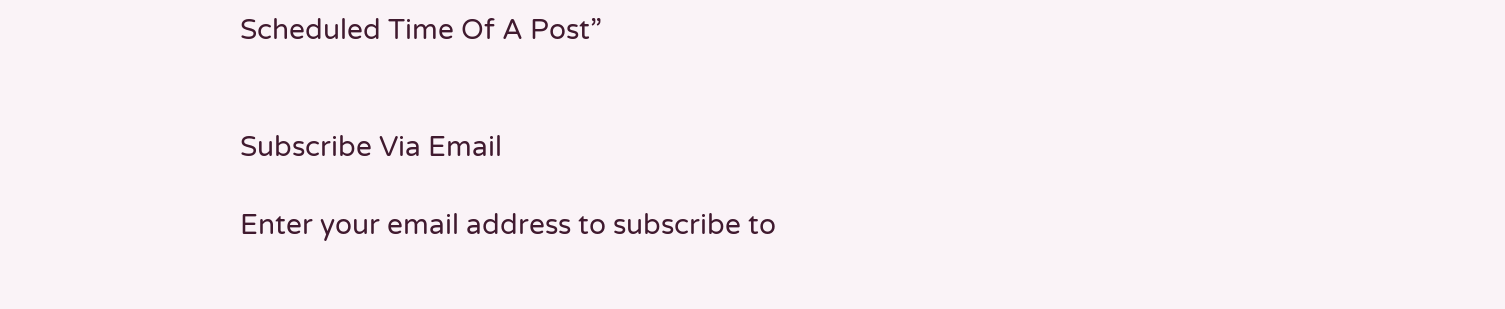Scheduled Time Of A Post”


Subscribe Via Email

Enter your email address to subscribe to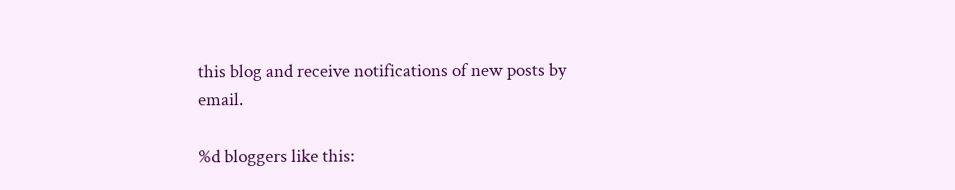this blog and receive notifications of new posts by email.

%d bloggers like this: